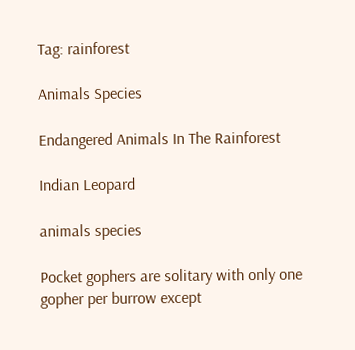Tag: rainforest

Animals Species

Endangered Animals In The Rainforest

Indian Leopard

animals species

Pocket gophers are solitary with only one gopher per burrow except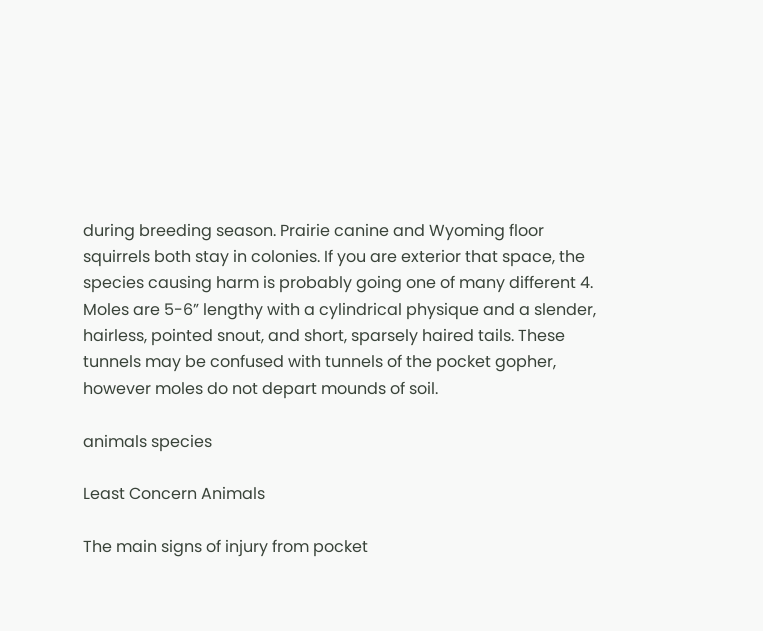during breeding season. Prairie canine and Wyoming floor squirrels both stay in colonies. If you are exterior that space, the species causing harm is probably going one of many different 4. Moles are 5-6” lengthy with a cylindrical physique and a slender, hairless, pointed snout, and short, sparsely haired tails. These tunnels may be confused with tunnels of the pocket gopher, however moles do not depart mounds of soil.

animals species

Least Concern Animals

The main signs of injury from pocket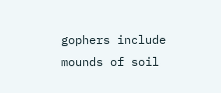gophers include mounds of soil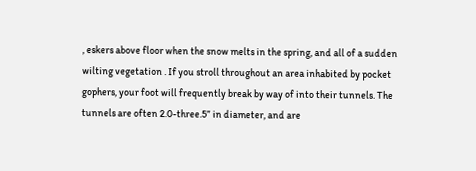, eskers above floor when the snow melts in the spring, and all of a sudden wilting vegetation . If you stroll throughout an area inhabited by pocket gophers, your foot will frequently break by way of into their tunnels. The tunnels are often 2.0-three.5” in diameter, and are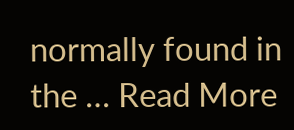normally found in the … Read More